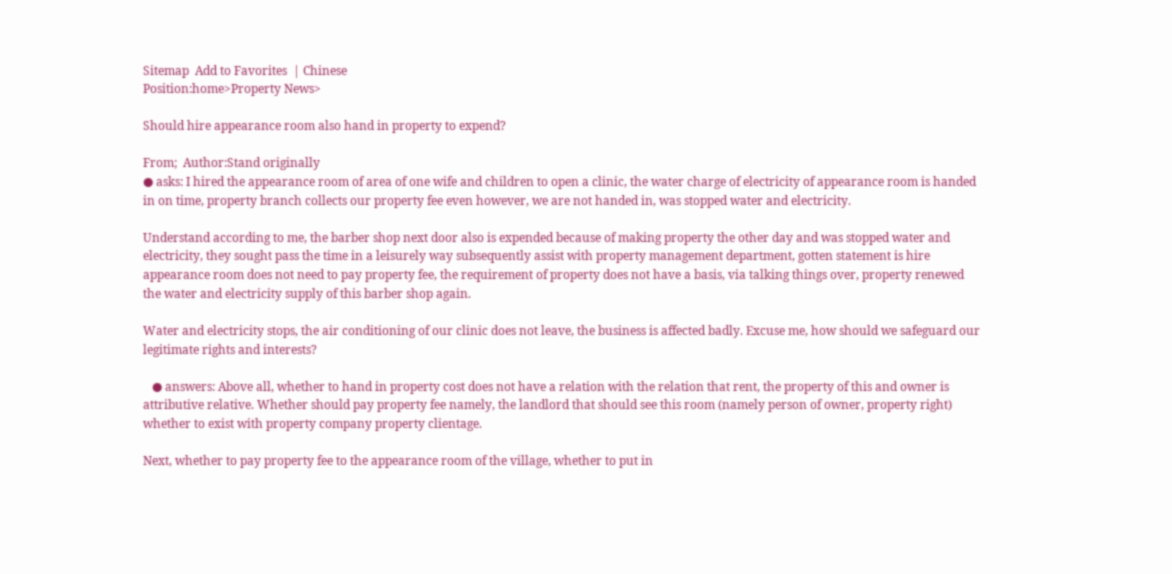Sitemap  Add to Favorites  | Chinese
Position:home>Property News>

Should hire appearance room also hand in property to expend?

From;  Author:Stand originally
● asks: I hired the appearance room of area of one wife and children to open a clinic, the water charge of electricity of appearance room is handed in on time, property branch collects our property fee even however, we are not handed in, was stopped water and electricity.

Understand according to me, the barber shop next door also is expended because of making property the other day and was stopped water and electricity, they sought pass the time in a leisurely way subsequently assist with property management department, gotten statement is hire appearance room does not need to pay property fee, the requirement of property does not have a basis, via talking things over, property renewed the water and electricity supply of this barber shop again.

Water and electricity stops, the air conditioning of our clinic does not leave, the business is affected badly. Excuse me, how should we safeguard our legitimate rights and interests?

   ● answers: Above all, whether to hand in property cost does not have a relation with the relation that rent, the property of this and owner is attributive relative. Whether should pay property fee namely, the landlord that should see this room (namely person of owner, property right) whether to exist with property company property clientage.

Next, whether to pay property fee to the appearance room of the village, whether to put in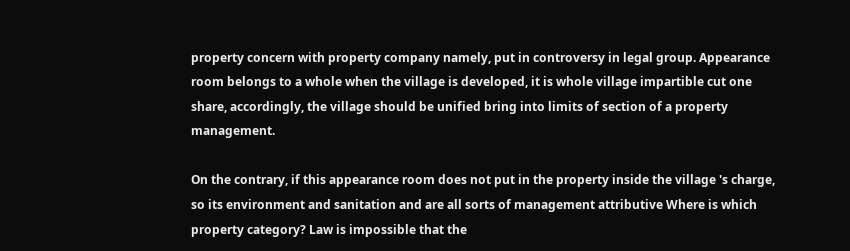property concern with property company namely, put in controversy in legal group. Appearance room belongs to a whole when the village is developed, it is whole village impartible cut one share, accordingly, the village should be unified bring into limits of section of a property management.

On the contrary, if this appearance room does not put in the property inside the village 's charge, so its environment and sanitation and are all sorts of management attributive Where is which property category? Law is impossible that the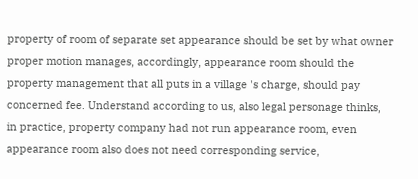property of room of separate set appearance should be set by what owner proper motion manages, accordingly, appearance room should the property management that all puts in a village 's charge, should pay concerned fee. Understand according to us, also legal personage thinks, in practice, property company had not run appearance room, even appearance room also does not need corresponding service,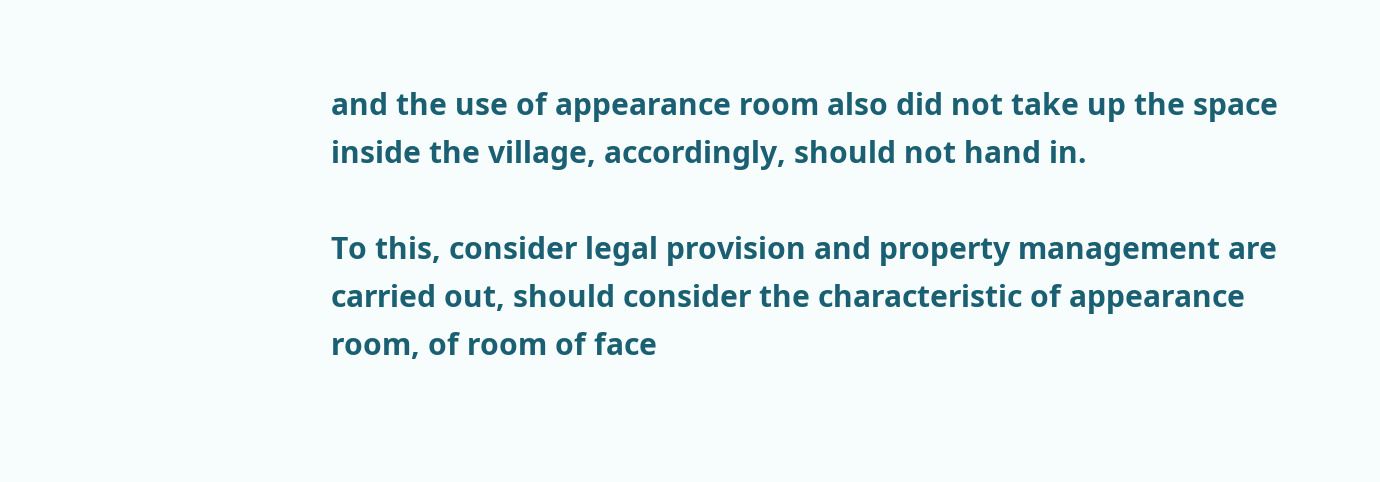and the use of appearance room also did not take up the space inside the village, accordingly, should not hand in.

To this, consider legal provision and property management are carried out, should consider the characteristic of appearance room, of room of face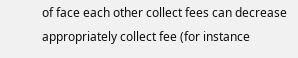of face each other collect fees can decrease appropriately collect fee (for instance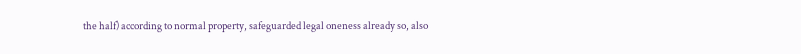the half) according to normal property, safeguarded legal oneness already so, also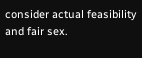consider actual feasibility and fair sex.